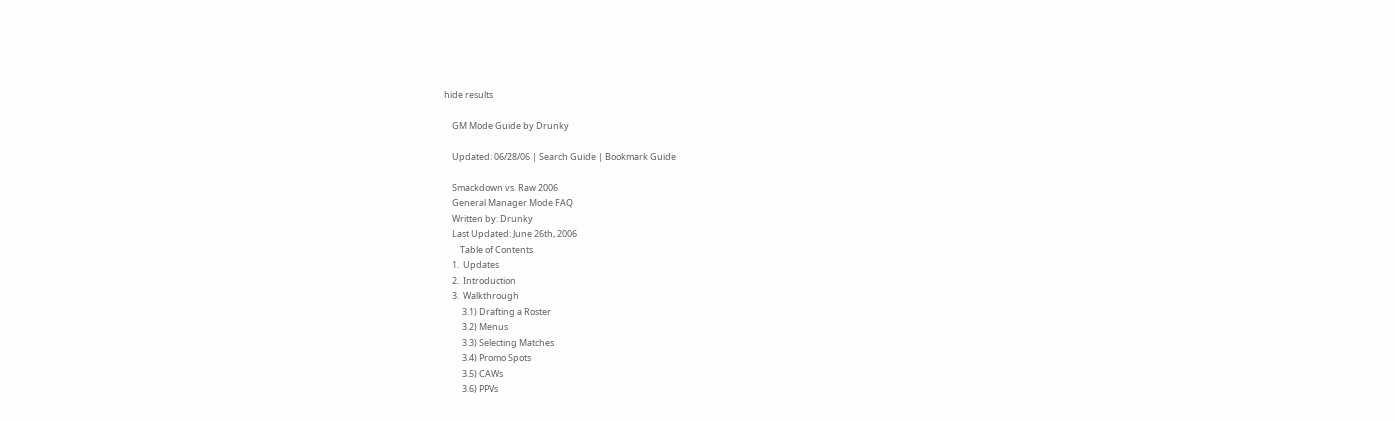hide results

    GM Mode Guide by Drunky

    Updated: 06/28/06 | Search Guide | Bookmark Guide

    Smackdown vs. Raw 2006
    General Manager Mode FAQ
    Written by: Drunky
    Last Updated: June 26th, 2006
        Table of Contents
    1.  Updates
    2.  Introduction
    3.  Walkthrough
         3.1) Drafting a Roster
         3.2) Menus
         3.3) Selecting Matches
         3.4) Promo Spots
         3.5) CAWs
         3.6) PPVs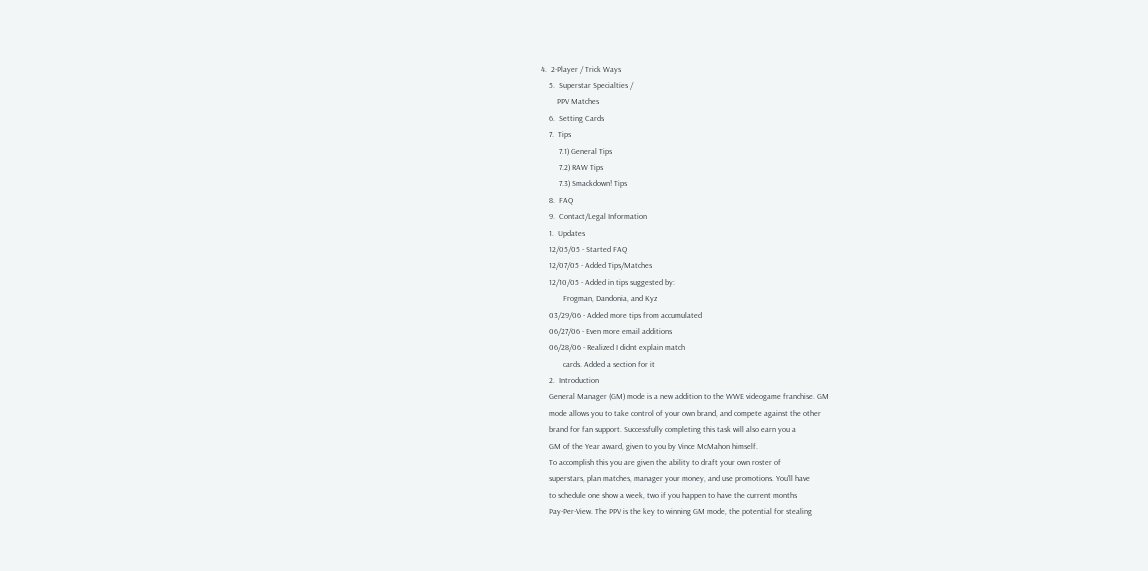4.  2-Player / Trick Ways
    5.  Superstar Specialties /
        PPV Matches
    6.  Setting Cards
    7.  Tips
         7.1) General Tips
         7.2) RAW Tips
         7.3) Smackdown! Tips
    8.  FAQ
    9.  Contact/Legal Information
    1.  Updates
    12/05/05 - Started FAQ
    12/07/05 - Added Tips/Matches
    12/10/05 - Added in tips suggested by:
           Frogman, Dandonia, and Kyz
    03/29/06 - Added more tips from accumulated
    06/27/06 - Even more email additions
    06/28/06 - Realized I didnt explain match
           cards. Added a section for it
    2.  Introduction
    General Manager (GM) mode is a new addition to the WWE videogame franchise. GM
    mode allows you to take control of your own brand, and compete against the other
    brand for fan support. Successfully completing this task will also earn you a
    GM of the Year award, given to you by Vince McMahon himself.
    To accomplish this you are given the ability to draft your own roster of
    superstars, plan matches, manager your money, and use promotions. You'll have
    to schedule one show a week, two if you happen to have the current months
    Pay-Per-View. The PPV is the key to winning GM mode, the potential for stealing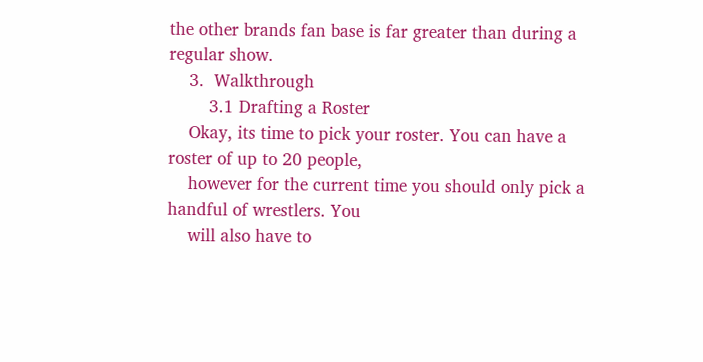the other brands fan base is far greater than during a regular show.
    3.  Walkthrough
        3.1 Drafting a Roster
    Okay, its time to pick your roster. You can have a roster of up to 20 people,
    however for the current time you should only pick a handful of wrestlers. You
    will also have to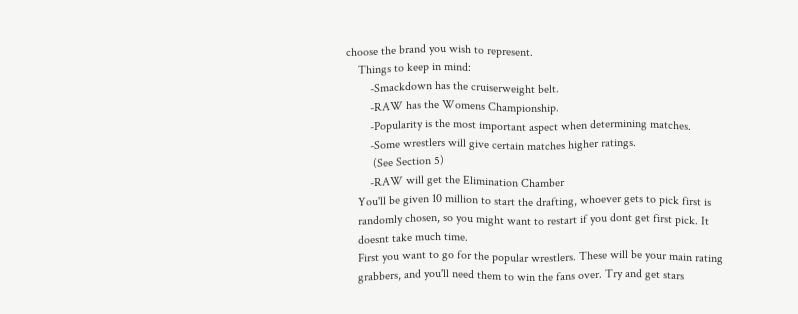choose the brand you wish to represent.
    Things to keep in mind:
        -Smackdown has the cruiserweight belt.
        -RAW has the Womens Championship.
        -Popularity is the most important aspect when determining matches.
        -Some wrestlers will give certain matches higher ratings.
         (See Section 5)
        -RAW will get the Elimination Chamber
    You'll be given 10 million to start the drafting, whoever gets to pick first is
    randomly chosen, so you might want to restart if you dont get first pick. It
    doesnt take much time.
    First you want to go for the popular wrestlers. These will be your main rating
    grabbers, and you'll need them to win the fans over. Try and get stars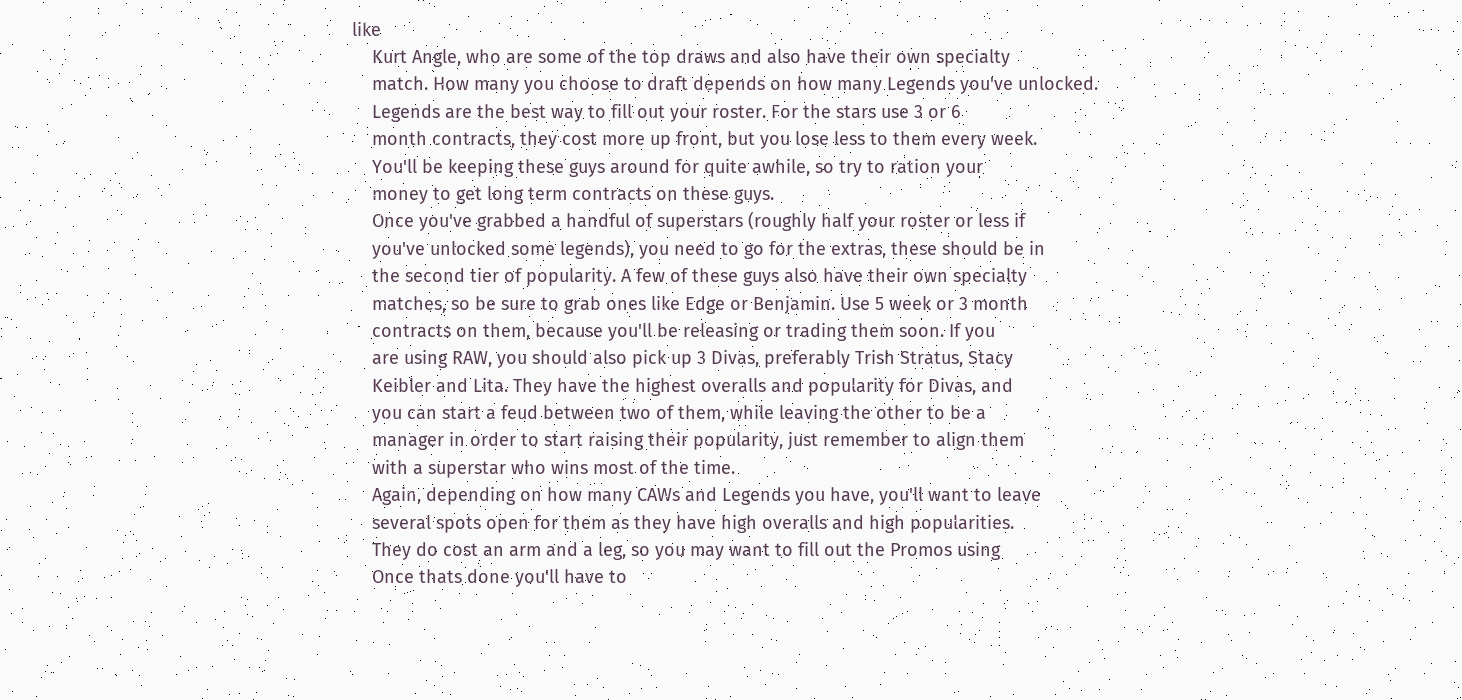like
    Kurt Angle, who are some of the top draws and also have their own specialty
    match. How many you choose to draft depends on how many Legends you've unlocked.
    Legends are the best way to fill out your roster. For the stars use 3 or 6
    month contracts, they cost more up front, but you lose less to them every week.
    You'll be keeping these guys around for quite awhile, so try to ration your
    money to get long term contracts on these guys.
    Once you've grabbed a handful of superstars (roughly half your roster or less if
    you've unlocked some legends), you need to go for the extras, these should be in
    the second tier of popularity. A few of these guys also have their own specialty
    matches, so be sure to grab ones like Edge or Benjamin. Use 5 week or 3 month
    contracts on them, because you'll be releasing or trading them soon. If you
    are using RAW, you should also pick up 3 Divas, preferably Trish Stratus, Stacy
    Keibler and Lita. They have the highest overalls and popularity for Divas, and
    you can start a feud between two of them, while leaving the other to be a
    manager in order to start raising their popularity, just remember to align them
    with a superstar who wins most of the time.
    Again, depending on how many CAWs and Legends you have, you'll want to leave
    several spots open for them as they have high overalls and high popularities.
    They do cost an arm and a leg, so you may want to fill out the Promos using
    Once thats done you'll have to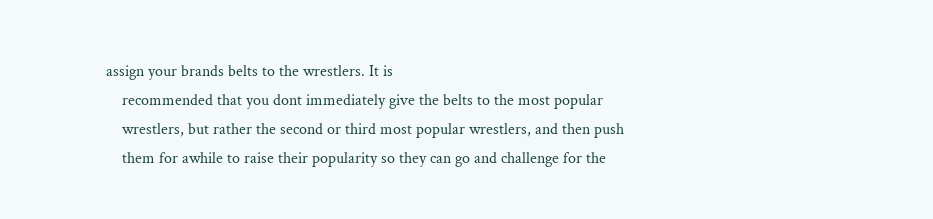assign your brands belts to the wrestlers. It is
    recommended that you dont immediately give the belts to the most popular
    wrestlers, but rather the second or third most popular wrestlers, and then push
    them for awhile to raise their popularity so they can go and challenge for the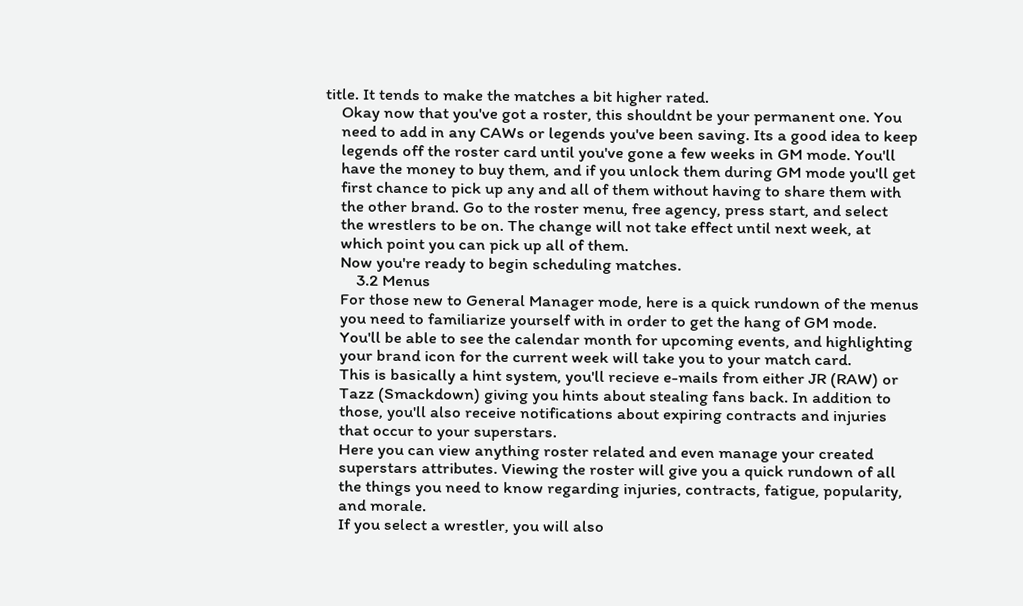title. It tends to make the matches a bit higher rated.
    Okay now that you've got a roster, this shouldnt be your permanent one. You
    need to add in any CAWs or legends you've been saving. Its a good idea to keep
    legends off the roster card until you've gone a few weeks in GM mode. You'll
    have the money to buy them, and if you unlock them during GM mode you'll get
    first chance to pick up any and all of them without having to share them with
    the other brand. Go to the roster menu, free agency, press start, and select
    the wrestlers to be on. The change will not take effect until next week, at
    which point you can pick up all of them.
    Now you're ready to begin scheduling matches.
        3.2 Menus
    For those new to General Manager mode, here is a quick rundown of the menus
    you need to familiarize yourself with in order to get the hang of GM mode.
    You'll be able to see the calendar month for upcoming events, and highlighting
    your brand icon for the current week will take you to your match card.
    This is basically a hint system, you'll recieve e-mails from either JR (RAW) or
    Tazz (Smackdown) giving you hints about stealing fans back. In addition to
    those, you'll also receive notifications about expiring contracts and injuries
    that occur to your superstars.
    Here you can view anything roster related and even manage your created
    superstars attributes. Viewing the roster will give you a quick rundown of all
    the things you need to know regarding injuries, contracts, fatigue, popularity,
    and morale.
    If you select a wrestler, you will also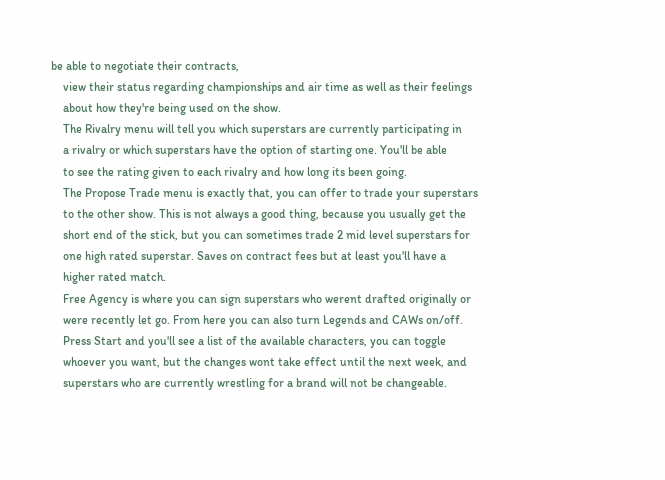be able to negotiate their contracts,
    view their status regarding championships and air time as well as their feelings
    about how they're being used on the show.
    The Rivalry menu will tell you which superstars are currently participating in
    a rivalry or which superstars have the option of starting one. You'll be able
    to see the rating given to each rivalry and how long its been going.
    The Propose Trade menu is exactly that, you can offer to trade your superstars
    to the other show. This is not always a good thing, because you usually get the
    short end of the stick, but you can sometimes trade 2 mid level superstars for
    one high rated superstar. Saves on contract fees but at least you'll have a
    higher rated match.
    Free Agency is where you can sign superstars who werent drafted originally or
    were recently let go. From here you can also turn Legends and CAWs on/off.
    Press Start and you'll see a list of the available characters, you can toggle
    whoever you want, but the changes wont take effect until the next week, and
    superstars who are currently wrestling for a brand will not be changeable.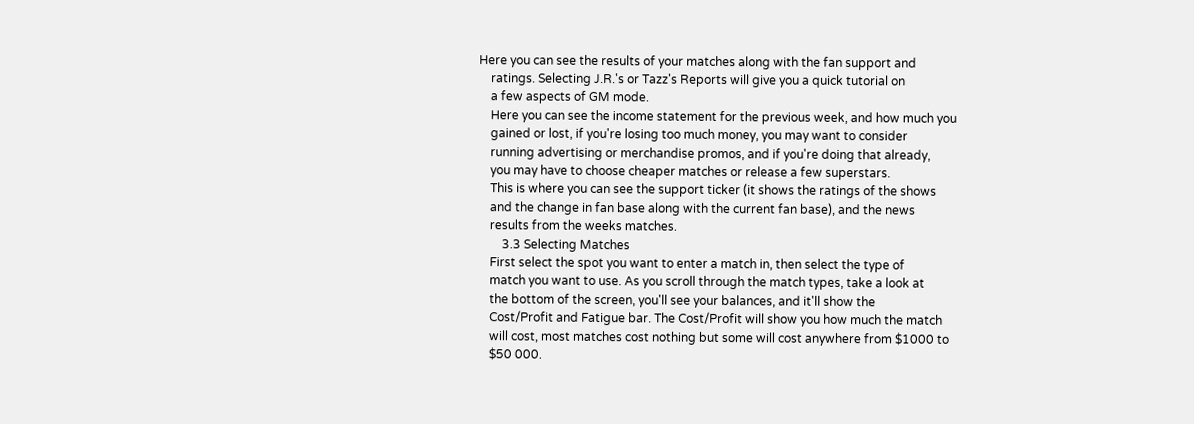Here you can see the results of your matches along with the fan support and
    ratings. Selecting J.R.'s or Tazz's Reports will give you a quick tutorial on
    a few aspects of GM mode.
    Here you can see the income statement for the previous week, and how much you
    gained or lost, if you're losing too much money, you may want to consider
    running advertising or merchandise promos, and if you're doing that already,
    you may have to choose cheaper matches or release a few superstars.
    This is where you can see the support ticker (it shows the ratings of the shows
    and the change in fan base along with the current fan base), and the news
    results from the weeks matches.
        3.3 Selecting Matches
    First select the spot you want to enter a match in, then select the type of
    match you want to use. As you scroll through the match types, take a look at
    the bottom of the screen, you'll see your balances, and it'll show the
    Cost/Profit and Fatigue bar. The Cost/Profit will show you how much the match
    will cost, most matches cost nothing but some will cost anywhere from $1000 to
    $50 000.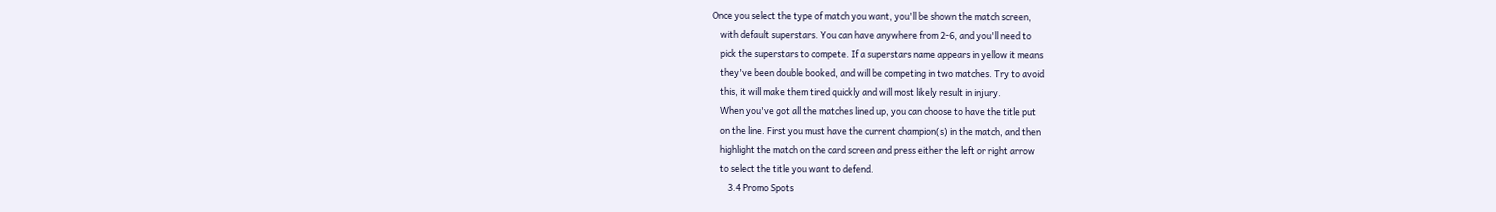Once you select the type of match you want, you'll be shown the match screen,
    with default superstars. You can have anywhere from 2-6, and you'll need to
    pick the superstars to compete. If a superstars name appears in yellow it means
    they've been double booked, and will be competing in two matches. Try to avoid
    this, it will make them tired quickly and will most likely result in injury.
    When you've got all the matches lined up, you can choose to have the title put
    on the line. First you must have the current champion(s) in the match, and then
    highlight the match on the card screen and press either the left or right arrow
    to select the title you want to defend.
        3.4 Promo Spots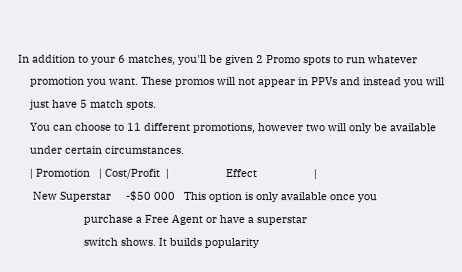In addition to your 6 matches, you'll be given 2 Promo spots to run whatever
    promotion you want. These promos will not appear in PPVs and instead you will
    just have 5 match spots.
    You can choose to 11 different promotions, however two will only be available
    under certain circumstances.
    | Promotion   | Cost/Profit  |                   Effect                   |
     New Superstar     -$50 000   This option is only available once you
                      purchase a Free Agent or have a superstar
                      switch shows. It builds popularity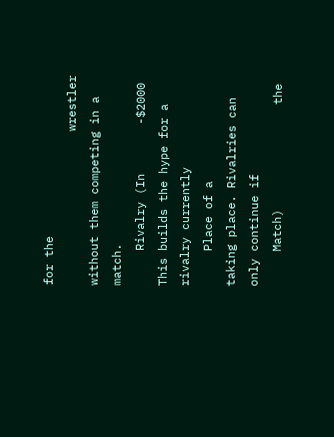for the
                      wrestler without them competing in a match.
     Rivalry (In       -$2000     This builds the hype for a rivalry currently
     Place of a           taking place. Rivalries can only continue if
     Match)               the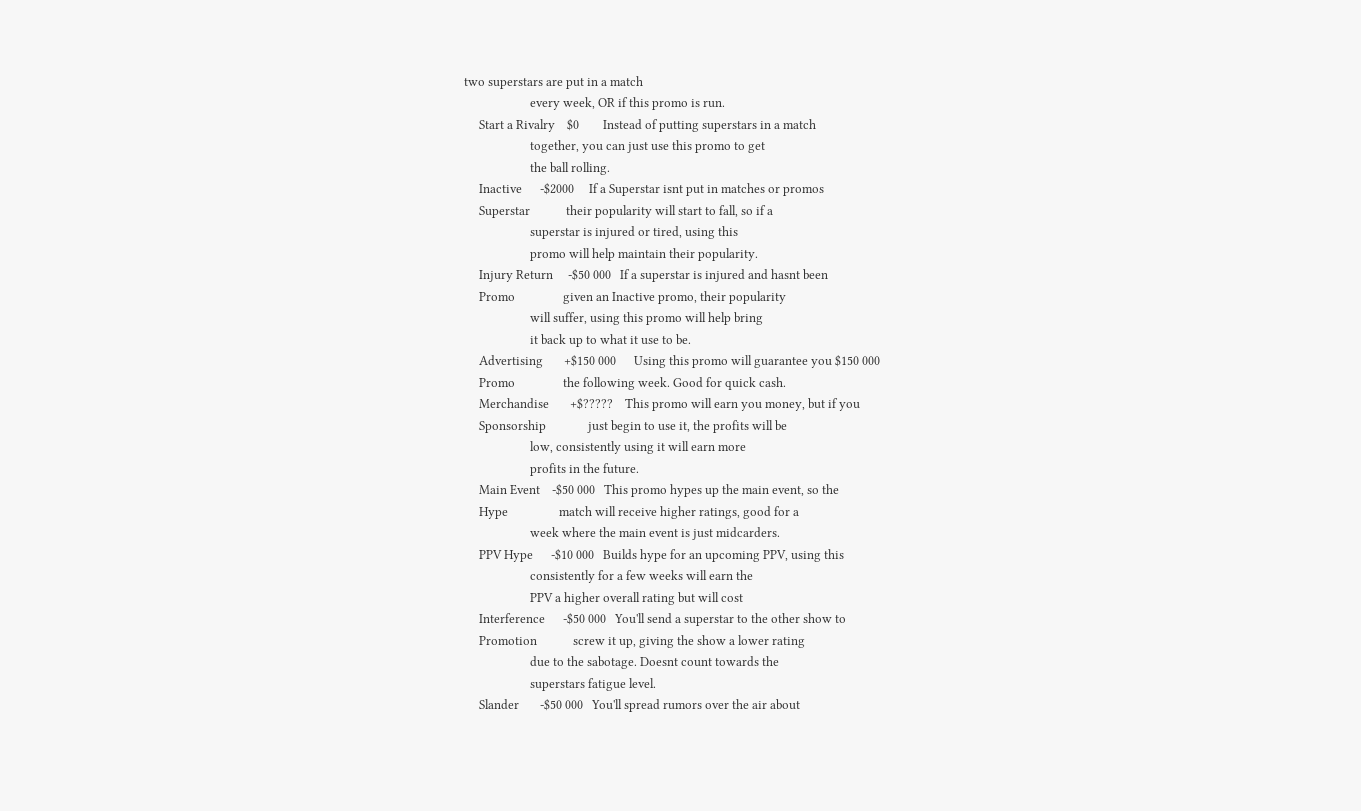two superstars are put in a match
                      every week, OR if this promo is run.
     Start a Rivalry    $0        Instead of putting superstars in a match
                      together, you can just use this promo to get
                      the ball rolling.
     Inactive      -$2000     If a Superstar isnt put in matches or promos
     Superstar            their popularity will start to fall, so if a
                      superstar is injured or tired, using this
                      promo will help maintain their popularity.
     Injury Return     -$50 000   If a superstar is injured and hasnt been
     Promo                given an Inactive promo, their popularity
                      will suffer, using this promo will help bring
                      it back up to what it use to be.
     Advertising       +$150 000      Using this promo will guarantee you $150 000
     Promo                the following week. Good for quick cash.
     Merchandise       +$?????    This promo will earn you money, but if you
     Sponsorship              just begin to use it, the profits will be
                      low, consistently using it will earn more
                      profits in the future.
     Main Event    -$50 000   This promo hypes up the main event, so the
     Hype                 match will receive higher ratings, good for a
                      week where the main event is just midcarders.
     PPV Hype      -$10 000   Builds hype for an upcoming PPV, using this
                      consistently for a few weeks will earn the
                      PPV a higher overall rating but will cost
     Interference      -$50 000   You'll send a superstar to the other show to
     Promotion            screw it up, giving the show a lower rating
                      due to the sabotage. Doesnt count towards the
                      superstars fatigue level.
     Slander       -$50 000   You'll spread rumors over the air about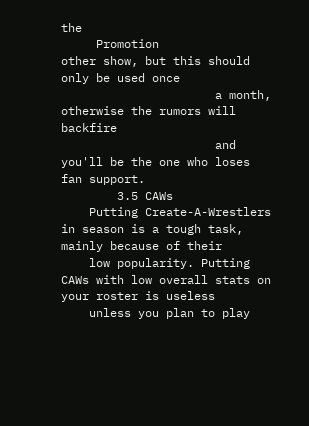the
     Promotion            other show, but this should only be used once
                      a month, otherwise the rumors will backfire
                      and you'll be the one who loses fan support.
        3.5 CAWs
    Putting Create-A-Wrestlers in season is a tough task, mainly because of their
    low popularity. Putting CAWs with low overall stats on your roster is useless
    unless you plan to play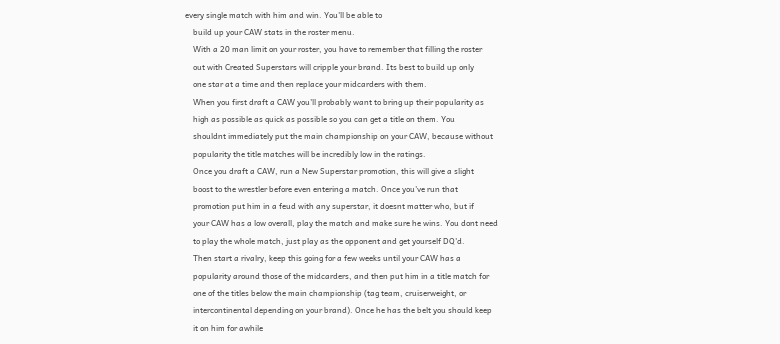every single match with him and win. You'll be able to
    build up your CAW stats in the roster menu.
    With a 20 man limit on your roster, you have to remember that filling the roster
    out with Created Superstars will cripple your brand. Its best to build up only
    one star at a time and then replace your midcarders with them.
    When you first draft a CAW you'll probably want to bring up their popularity as
    high as possible as quick as possible so you can get a title on them. You
    shouldnt immediately put the main championship on your CAW, because without
    popularity the title matches will be incredibly low in the ratings.
    Once you draft a CAW, run a New Superstar promotion, this will give a slight
    boost to the wrestler before even entering a match. Once you've run that
    promotion put him in a feud with any superstar, it doesnt matter who, but if
    your CAW has a low overall, play the match and make sure he wins. You dont need
    to play the whole match, just play as the opponent and get yourself DQ'd.
    Then start a rivalry, keep this going for a few weeks until your CAW has a
    popularity around those of the midcarders, and then put him in a title match for
    one of the titles below the main championship (tag team, cruiserweight, or
    intercontinental depending on your brand). Once he has the belt you should keep
    it on him for awhile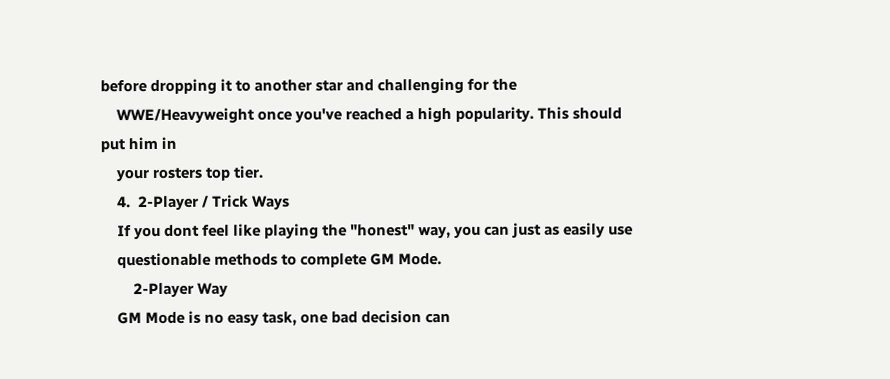before dropping it to another star and challenging for the
    WWE/Heavyweight once you've reached a high popularity. This should put him in
    your rosters top tier.
    4.  2-Player / Trick Ways
    If you dont feel like playing the "honest" way, you can just as easily use
    questionable methods to complete GM Mode.
        2-Player Way
    GM Mode is no easy task, one bad decision can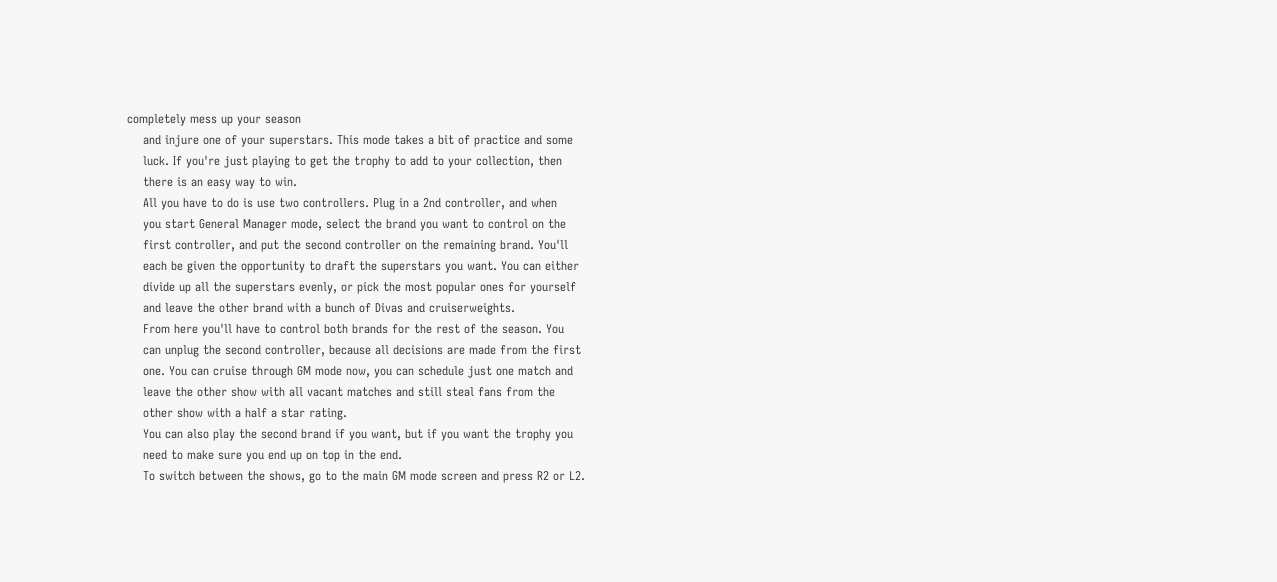completely mess up your season
    and injure one of your superstars. This mode takes a bit of practice and some
    luck. If you're just playing to get the trophy to add to your collection, then
    there is an easy way to win.
    All you have to do is use two controllers. Plug in a 2nd controller, and when
    you start General Manager mode, select the brand you want to control on the
    first controller, and put the second controller on the remaining brand. You'll
    each be given the opportunity to draft the superstars you want. You can either
    divide up all the superstars evenly, or pick the most popular ones for yourself
    and leave the other brand with a bunch of Divas and cruiserweights.
    From here you'll have to control both brands for the rest of the season. You
    can unplug the second controller, because all decisions are made from the first
    one. You can cruise through GM mode now, you can schedule just one match and
    leave the other show with all vacant matches and still steal fans from the
    other show with a half a star rating.
    You can also play the second brand if you want, but if you want the trophy you
    need to make sure you end up on top in the end.
    To switch between the shows, go to the main GM mode screen and press R2 or L2.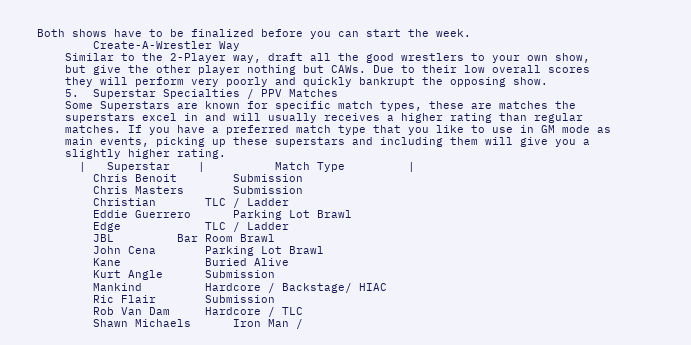Both shows have to be finalized before you can start the week.
        Create-A-Wrestler Way
    Similar to the 2-Player way, draft all the good wrestlers to your own show,
    but give the other player nothing but CAWs. Due to their low overall scores
    they will perform very poorly and quickly bankrupt the opposing show.
    5.  Superstar Specialties / PPV Matches
    Some Superstars are known for specific match types, these are matches the
    superstars excel in and will usually receives a higher rating than regular
    matches. If you have a preferred match type that you like to use in GM mode as
    main events, picking up these superstars and including them will give you a
    slightly higher rating.
      |   Superstar    |          Match Type         |
        Chris Benoit        Submission
        Chris Masters       Submission
        Christian       TLC / Ladder
        Eddie Guerrero      Parking Lot Brawl
        Edge            TLC / Ladder
        JBL         Bar Room Brawl
        John Cena       Parking Lot Brawl
        Kane            Buried Alive
        Kurt Angle      Submission
        Mankind         Hardcore / Backstage/ HIAC
        Ric Flair       Submission
        Rob Van Dam     Hardcore / TLC
        Shawn Michaels      Iron Man /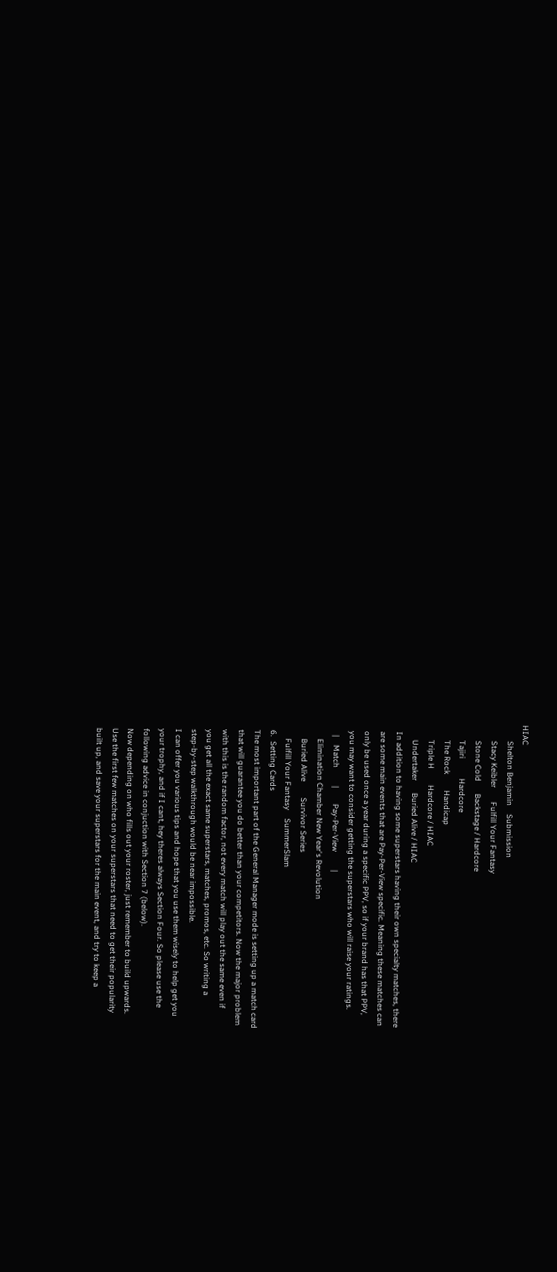HIAC
        Shelton Benjamin    Submission
        Stacy Keibler       Fulfill Your Fantasy
        Stone Cold      Backstage / Hardcore
        Tajiri          Hardcore
        The Rock        Handicap
        Triple H        Hardcore / HIAC
        Undertaker      Buried Alive / HIAC
    In addition to having some superstars having their own specialty matches, there
    are some main events that are Pay-Per-View specific. Meaning these matches can
    only be used once a year during a specific PPV, so if your brand has that PPV,
    you may want to consider getting the superstars who will raise your ratings.
      |    Match         |        Pay-Per-View         |
        Elimination Chamber New Year's Revolution
        Buried Alive        Survivor Series
        Fulfill Your Fantasy    SummerSlam
    6.  Setting Cards
    The most important part of the General Manager mode is setting up a match card
    that will guarantee you do better than your competitors. Now the major problem
    with this is the random factor, not every match will play out the same even if
    you get all the exact same superstars, matches, promos, etc. So writing a
    step-by-step walkthrough would be near impossible.
    I can offer you various tips and hope that you use them wisely to help get you
    your trophy, and if I cant, hey theres always Section Four. So please use the
    following advice in conjuction with Section 7 (below).
    Now depending on who fills out your roster, just remember to build upwards.
    Use the first few matches on your superstars that need to get their popularity
    built up, and save your superstars for the main event, and try to keep a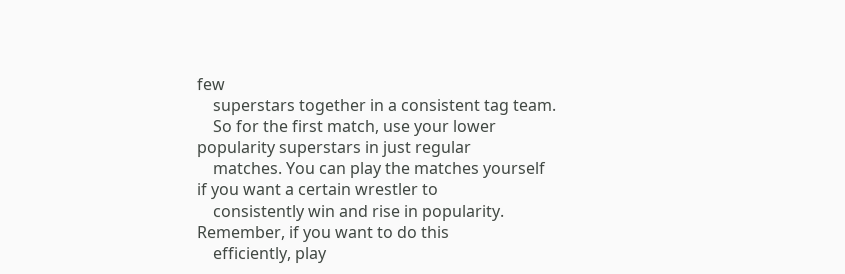few
    superstars together in a consistent tag team.
    So for the first match, use your lower popularity superstars in just regular
    matches. You can play the matches yourself if you want a certain wrestler to
    consistently win and rise in popularity. Remember, if you want to do this
    efficiently, play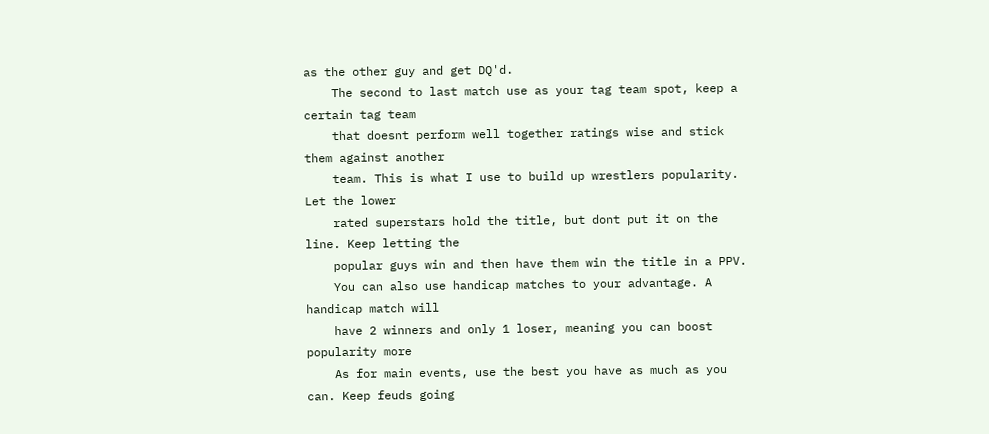as the other guy and get DQ'd.
    The second to last match use as your tag team spot, keep a certain tag team
    that doesnt perform well together ratings wise and stick them against another
    team. This is what I use to build up wrestlers popularity. Let the lower
    rated superstars hold the title, but dont put it on the line. Keep letting the
    popular guys win and then have them win the title in a PPV.
    You can also use handicap matches to your advantage. A handicap match will
    have 2 winners and only 1 loser, meaning you can boost popularity more
    As for main events, use the best you have as much as you can. Keep feuds going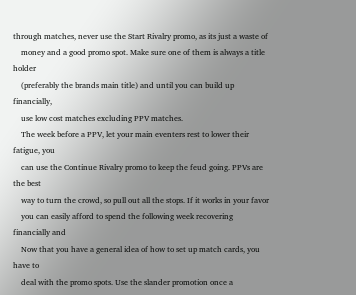through matches, never use the Start Rivalry promo, as its just a waste of
    money and a good promo spot. Make sure one of them is always a title holder
    (preferably the brands main title) and until you can build up financially,
    use low cost matches excluding PPV matches.
    The week before a PPV, let your main eventers rest to lower their fatigue, you
    can use the Continue Rivalry promo to keep the feud going. PPVs are the best
    way to turn the crowd, so pull out all the stops. If it works in your favor
    you can easily afford to spend the following week recovering financially and
    Now that you have a general idea of how to set up match cards, you have to
    deal with the promo spots. Use the slander promotion once a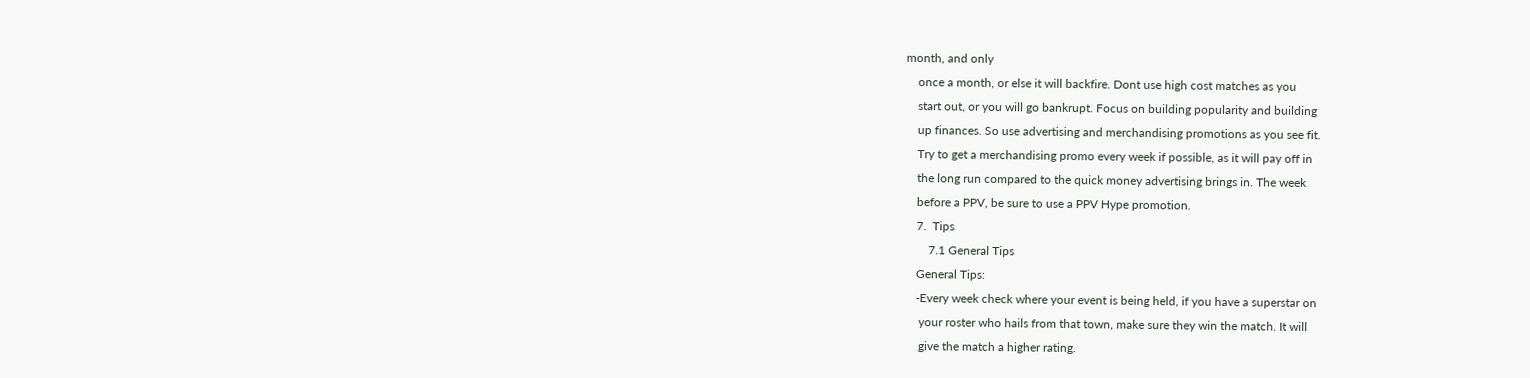month, and only
    once a month, or else it will backfire. Dont use high cost matches as you
    start out, or you will go bankrupt. Focus on building popularity and building
    up finances. So use advertising and merchandising promotions as you see fit.
    Try to get a merchandising promo every week if possible, as it will pay off in
    the long run compared to the quick money advertising brings in. The week
    before a PPV, be sure to use a PPV Hype promotion.
    7.  Tips
        7.1 General Tips
    General Tips:
    -Every week check where your event is being held, if you have a superstar on
     your roster who hails from that town, make sure they win the match. It will
     give the match a higher rating.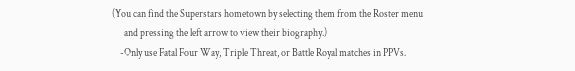(You can find the Superstars hometown by selecting them from the Roster menu
      and pressing the left arrow to view their biography.)
    -Only use Fatal Four Way, Triple Threat, or Battle Royal matches in PPVs.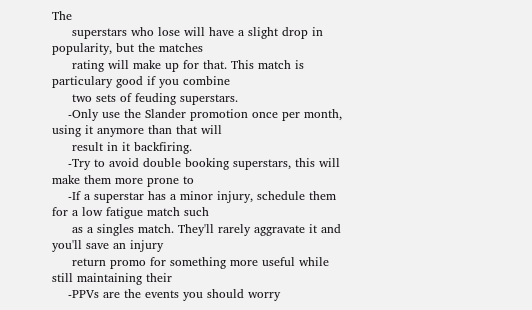The
     superstars who lose will have a slight drop in popularity, but the matches
     rating will make up for that. This match is particulary good if you combine
     two sets of feuding superstars.
    -Only use the Slander promotion once per month, using it anymore than that will
     result in it backfiring.
    -Try to avoid double booking superstars, this will make them more prone to
    -If a superstar has a minor injury, schedule them for a low fatigue match such
     as a singles match. They'll rarely aggravate it and you'll save an injury
     return promo for something more useful while still maintaining their
    -PPVs are the events you should worry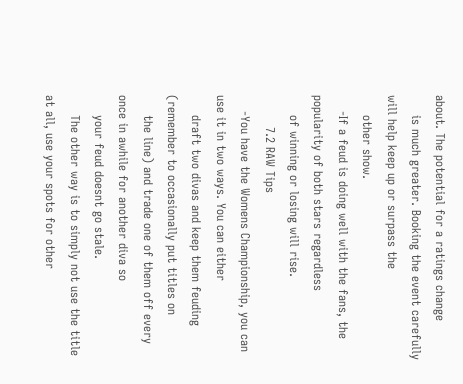about. The potential for a ratings change
     is much greater. Booking the event carefully will help keep up or surpass the
     other show.
    -If a feud is doing well with the fans, the popularity of both stars regardless
     of winning or losing will rise.
        7.2 RAW Tips
    -You have the Womens Championship, you can use it in two ways. You can either
     draft two divas and keep them feuding (remember to occasionally put titles on
     the line) and trade one of them off every once in awhile for another diva so
     your feud doesnt go stale.
     The other way is to simply not use the title at all, use your spots for other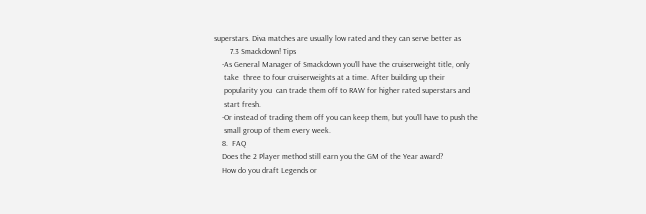superstars. Diva matches are usually low rated and they can serve better as
        7.3 Smackdown! Tips
    -As General Manager of Smackdown you'll have the cruiserweight title, only
     take  three to four cruiserweights at a time. After building up their
     popularity you  can trade them off to RAW for higher rated superstars and
     start fresh.
    -Or instead of trading them off you can keep them, but you'll have to push the
     small group of them every week.
    8.  FAQ
    Does the 2 Player method still earn you the GM of the Year award?
    How do you draft Legends or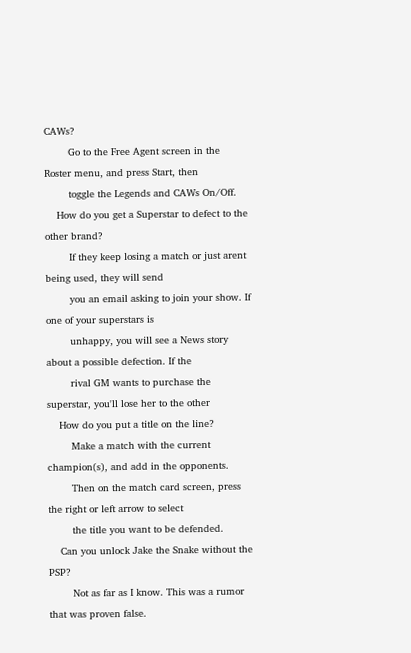CAWs?
        Go to the Free Agent screen in the Roster menu, and press Start, then
        toggle the Legends and CAWs On/Off.
    How do you get a Superstar to defect to the other brand?
        If they keep losing a match or just arent being used, they will send
        you an email asking to join your show. If one of your superstars is
        unhappy, you will see a News story about a possible defection. If the
        rival GM wants to purchase the superstar, you'll lose her to the other
    How do you put a title on the line?
        Make a match with the current champion(s), and add in the opponents.
        Then on the match card screen, press the right or left arrow to select
        the title you want to be defended.
    Can you unlock Jake the Snake without the PSP?
        Not as far as I know. This was a rumor that was proven false.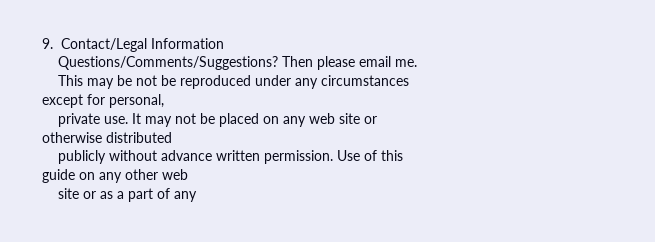9.  Contact/Legal Information
    Questions/Comments/Suggestions? Then please email me.
    This may be not be reproduced under any circumstances except for personal,
    private use. It may not be placed on any web site or otherwise distributed
    publicly without advance written permission. Use of this guide on any other web
    site or as a part of any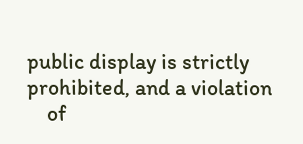public display is strictly prohibited, and a violation
    of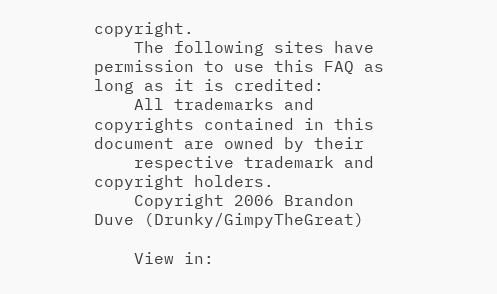copyright.
    The following sites have permission to use this FAQ as long as it is credited:
    All trademarks and copyrights contained in this document are owned by their
    respective trademark and copyright holders.
    Copyright 2006 Brandon Duve (Drunky/GimpyTheGreat)

    View in: